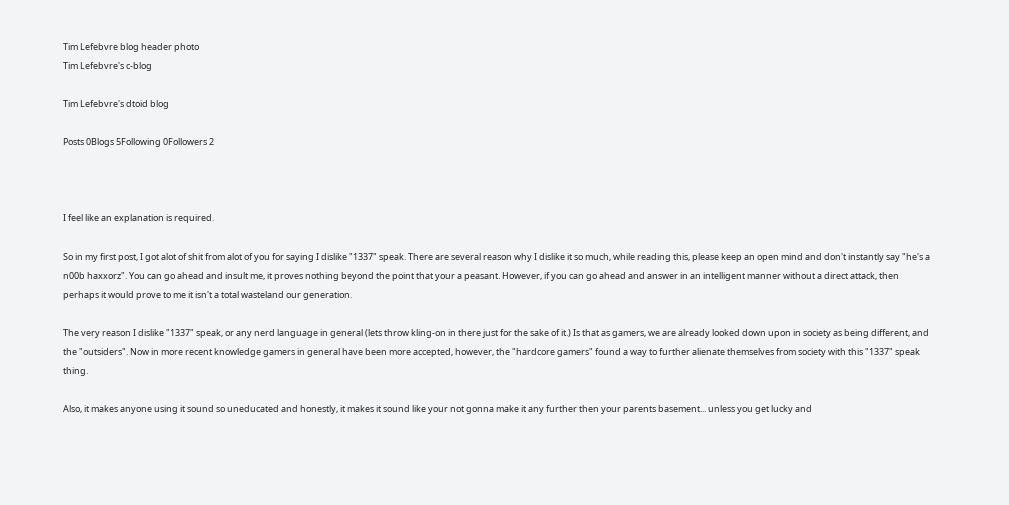Tim Lefebvre blog header photo
Tim Lefebvre's c-blog

Tim Lefebvre's dtoid blog

Posts 0Blogs 5Following 0Followers 2



I feel like an explanation is required.

So in my first post, I got alot of shit from alot of you for saying I dislike "1337" speak. There are several reason why I dislike it so much, while reading this, please keep an open mind and don't instantly say "he's a n00b haxxorz". You can go ahead and insult me, it proves nothing beyond the point that your a peasant. However, if you can go ahead and answer in an intelligent manner without a direct attack, then perhaps it would prove to me it isn't a total wasteland our generation.

The very reason I dislike "1337" speak, or any nerd language in general (lets throw kling-on in there just for the sake of it.) Is that as gamers, we are already looked down upon in society as being different, and the "outsiders". Now in more recent knowledge gamers in general have been more accepted, however, the "hardcore gamers" found a way to further alienate themselves from society with this "1337" speak thing.

Also, it makes anyone using it sound so uneducated and honestly, it makes it sound like your not gonna make it any further then your parents basement... unless you get lucky and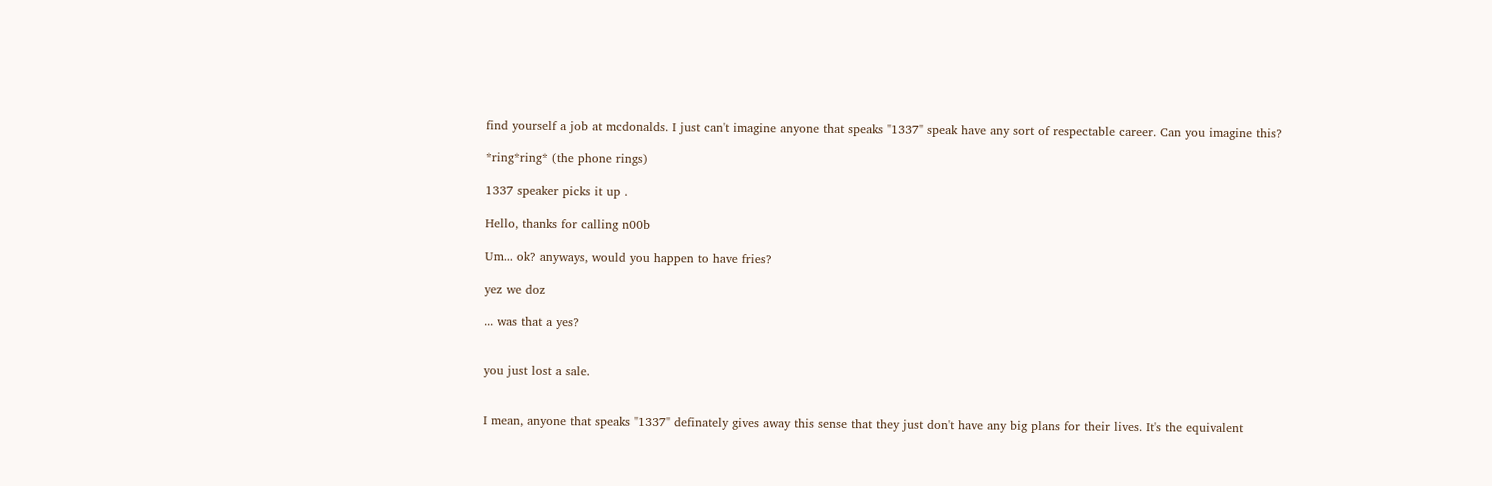find yourself a job at mcdonalds. I just can't imagine anyone that speaks "1337" speak have any sort of respectable career. Can you imagine this?

*ring*ring* (the phone rings)

1337 speaker picks it up .

Hello, thanks for calling n00b

Um... ok? anyways, would you happen to have fries?

yez we doz

... was that a yes?


you just lost a sale.


I mean, anyone that speaks "1337" definately gives away this sense that they just don't have any big plans for their lives. It's the equivalent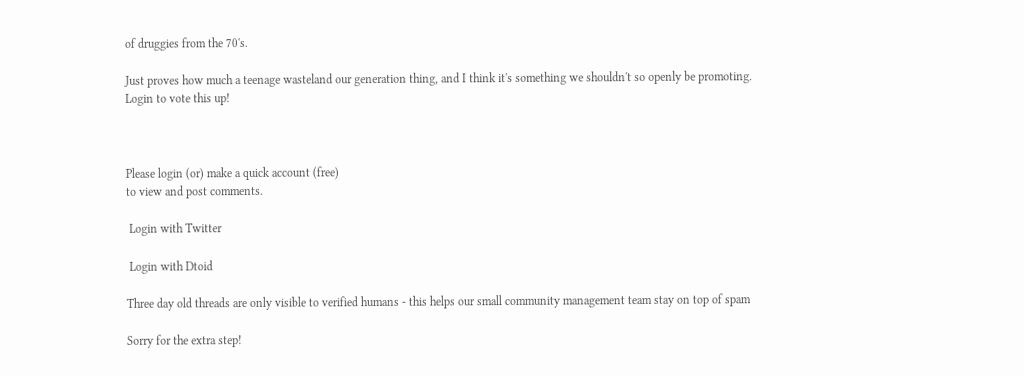of druggies from the 70's.

Just proves how much a teenage wasteland our generation thing, and I think it's something we shouldn't so openly be promoting.
Login to vote this up!



Please login (or) make a quick account (free)
to view and post comments.

 Login with Twitter

 Login with Dtoid

Three day old threads are only visible to verified humans - this helps our small community management team stay on top of spam

Sorry for the extra step!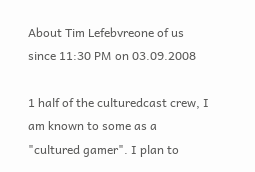About Tim Lefebvreone of us since 11:30 PM on 03.09.2008

1 half of the culturedcast crew, I am known to some as a "cultured gamer". I plan to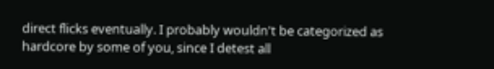direct flicks eventually. I probably wouldn't be categorized as hardcore by some of you, since I detest all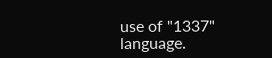use of "1337" language.